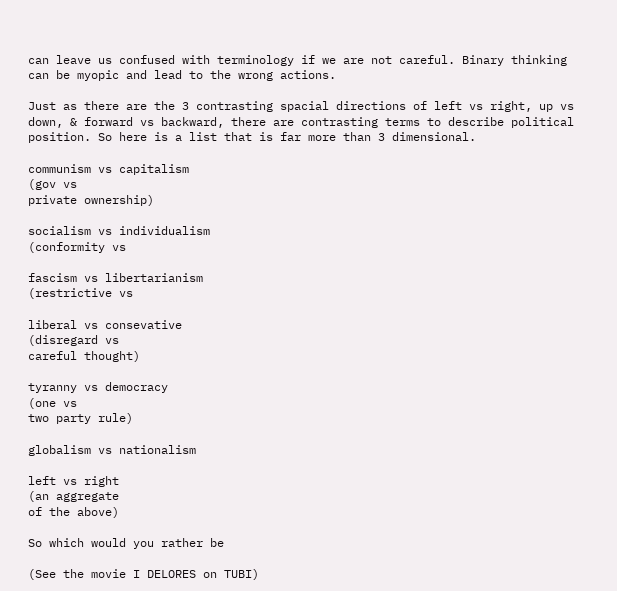can leave us confused with terminology if we are not careful. Binary thinking can be myopic and lead to the wrong actions.

Just as there are the 3 contrasting spacial directions of left vs right, up vs down, & forward vs backward, there are contrasting terms to describe political position. So here is a list that is far more than 3 dimensional.

communism vs capitalism
(gov vs
private ownership)

socialism vs individualism
(conformity vs

fascism vs libertarianism
(restrictive vs

liberal vs consevative
(disregard vs
careful thought)

tyranny vs democracy
(one vs
two party rule)

globalism vs nationalism

left vs right
(an aggregate
of the above)

So which would you rather be

(See the movie I DELORES on TUBI)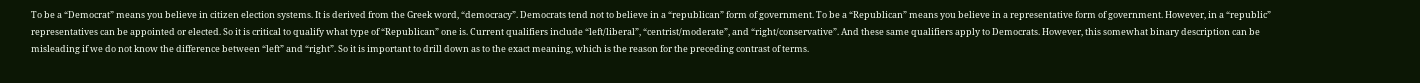To be a “Democrat” means you believe in citizen election systems. It is derived from the Greek word, “democracy”. Democrats tend not to believe in a “republican” form of government. To be a “Republican” means you believe in a representative form of government. However, in a “republic” representatives can be appointed or elected. So it is critical to qualify what type of “Republican” one is. Current qualifiers include “left/liberal”, “centrist/moderate”, and “right/conservative”. And these same qualifiers apply to Democrats. However, this somewhat binary description can be misleading if we do not know the difference between “left” and “right”. So it is important to drill down as to the exact meaning, which is the reason for the preceding contrast of terms.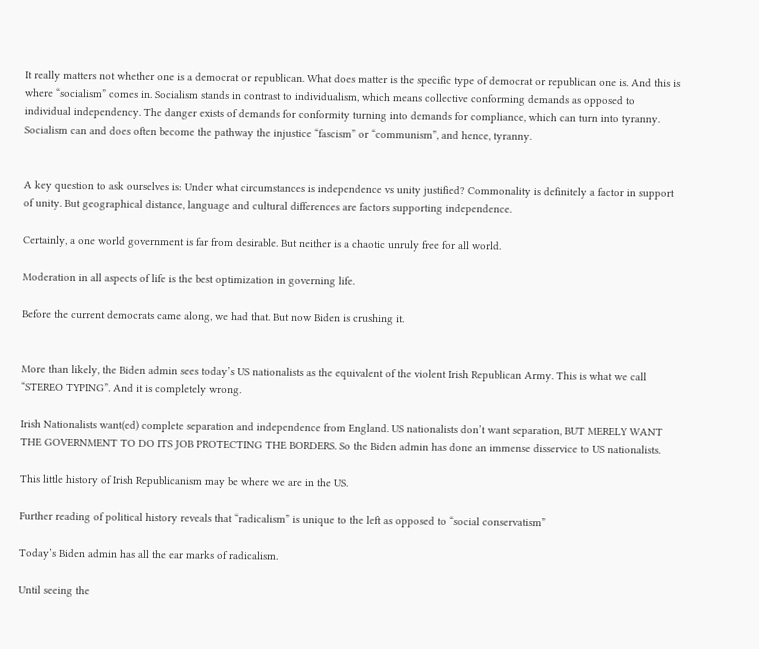It really matters not whether one is a democrat or republican. What does matter is the specific type of democrat or republican one is. And this is where “socialism” comes in. Socialism stands in contrast to individualism, which means collective conforming demands as opposed to individual independency. The danger exists of demands for conformity turning into demands for compliance, which can turn into tyranny. Socialism can and does often become the pathway the injustice “fascism” or “communism”, and hence, tyranny.


A key question to ask ourselves is: Under what circumstances is independence vs unity justified? Commonality is definitely a factor in support of unity. But geographical distance, language and cultural differences are factors supporting independence.

Certainly, a one world government is far from desirable. But neither is a chaotic unruly free for all world.

Moderation in all aspects of life is the best optimization in governing life.

Before the current democrats came along, we had that. But now Biden is crushing it.


More than likely, the Biden admin sees today’s US nationalists as the equivalent of the violent Irish Republican Army. This is what we call “STEREO TYPING”. And it is completely wrong.

Irish Nationalists want(ed) complete separation and independence from England. US nationalists don’t want separation, BUT MERELY WANT THE GOVERNMENT TO DO ITS JOB PROTECTING THE BORDERS. So the Biden admin has done an immense disservice to US nationalists.

This little history of Irish Republicanism may be where we are in the US.

Further reading of political history reveals that “radicalism” is unique to the left as opposed to “social conservatism”

Today’s Biden admin has all the ear marks of radicalism.

Until seeing the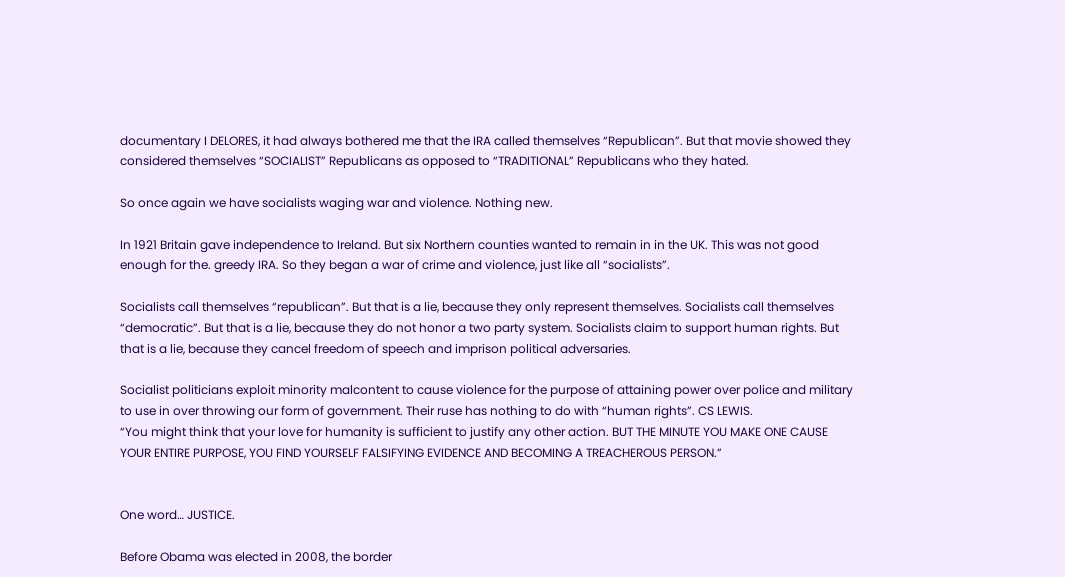documentary I DELORES, it had always bothered me that the IRA called themselves “Republican”. But that movie showed they considered themselves “SOCIALIST” Republicans as opposed to “TRADITIONAL” Republicans who they hated.

So once again we have socialists waging war and violence. Nothing new.

In 1921 Britain gave independence to Ireland. But six Northern counties wanted to remain in in the UK. This was not good enough for the. greedy IRA. So they began a war of crime and violence, just like all “socialists”.

Socialists call themselves “republican”. But that is a lie, because they only represent themselves. Socialists call themselves “democratic”. But that is a lie, because they do not honor a two party system. Socialists claim to support human rights. But that is a lie, because they cancel freedom of speech and imprison political adversaries.

Socialist politicians exploit minority malcontent to cause violence for the purpose of attaining power over police and military to use in over throwing our form of government. Their ruse has nothing to do with “human rights”. CS LEWIS.
“You might think that your love for humanity is sufficient to justify any other action. BUT THE MINUTE YOU MAKE ONE CAUSE YOUR ENTIRE PURPOSE, YOU FIND YOURSELF FALSIFYING EVIDENCE AND BECOMING A TREACHEROUS PERSON.”


One word… JUSTICE.

Before Obama was elected in 2008, the border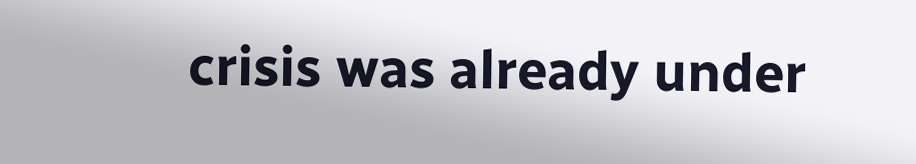crisis was already under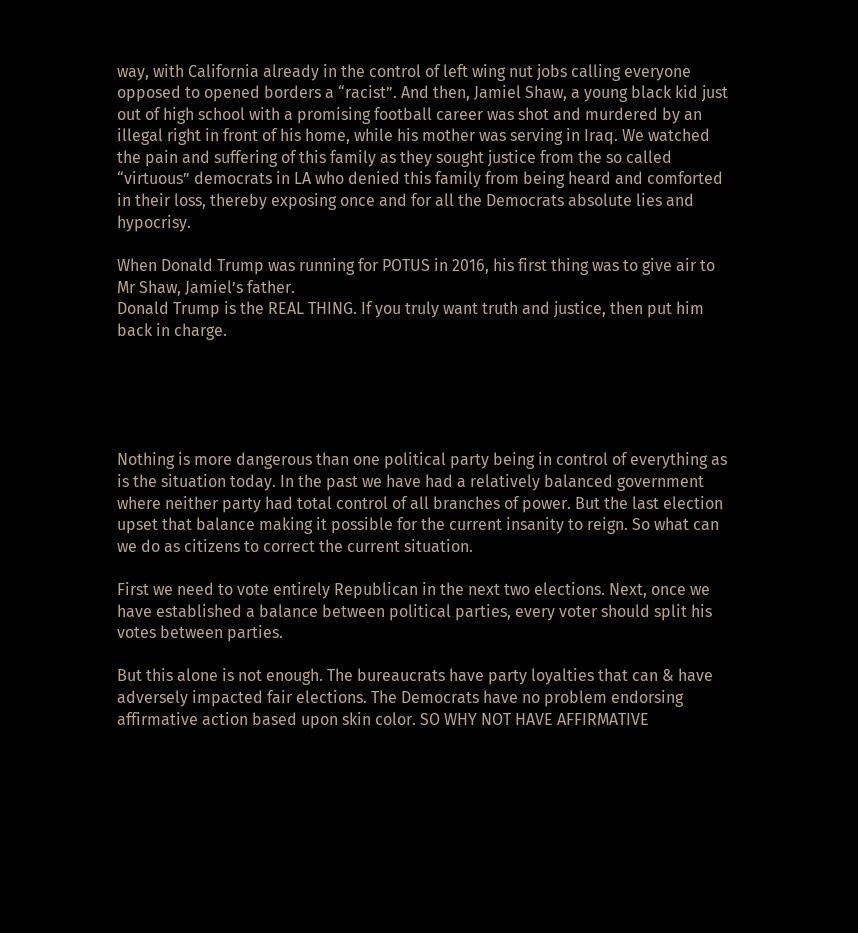way, with California already in the control of left wing nut jobs calling everyone opposed to opened borders a “racist”. And then, Jamiel Shaw, a young black kid just out of high school with a promising football career was shot and murdered by an illegal right in front of his home, while his mother was serving in Iraq. We watched the pain and suffering of this family as they sought justice from the so called “virtuous” democrats in LA who denied this family from being heard and comforted in their loss, thereby exposing once and for all the Democrats absolute lies and hypocrisy.

When Donald Trump was running for POTUS in 2016, his first thing was to give air to Mr Shaw, Jamiel’s father.
Donald Trump is the REAL THING. If you truly want truth and justice, then put him back in charge.





Nothing is more dangerous than one political party being in control of everything as is the situation today. In the past we have had a relatively balanced government where neither party had total control of all branches of power. But the last election upset that balance making it possible for the current insanity to reign. So what can we do as citizens to correct the current situation.

First we need to vote entirely Republican in the next two elections. Next, once we have established a balance between political parties, every voter should split his votes between parties.

But this alone is not enough. The bureaucrats have party loyalties that can & have adversely impacted fair elections. The Democrats have no problem endorsing affirmative action based upon skin color. SO WHY NOT HAVE AFFIRMATIVE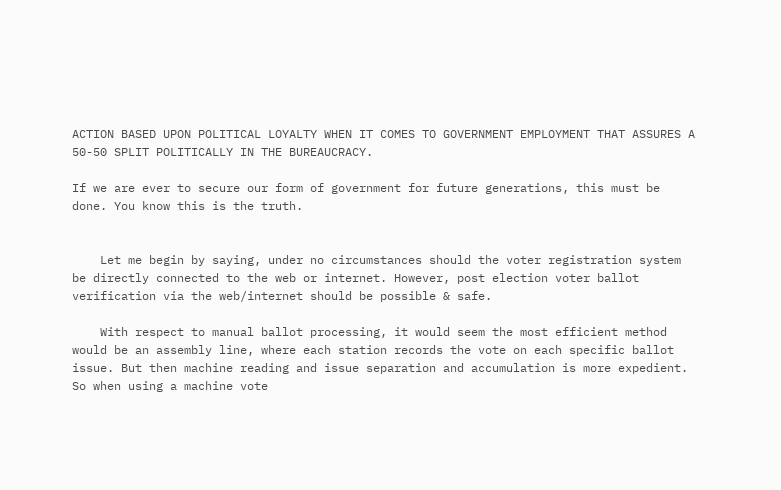ACTION BASED UPON POLITICAL LOYALTY WHEN IT COMES TO GOVERNMENT EMPLOYMENT THAT ASSURES A 50-50 SPLIT POLITICALLY IN THE BUREAUCRACY.

If we are ever to secure our form of government for future generations, this must be done. You know this is the truth.


    Let me begin by saying, under no circumstances should the voter registration system be directly connected to the web or internet. However, post election voter ballot verification via the web/internet should be possible & safe.

    With respect to manual ballot processing, it would seem the most efficient method would be an assembly line, where each station records the vote on each specific ballot issue. But then machine reading and issue separation and accumulation is more expedient. So when using a machine vote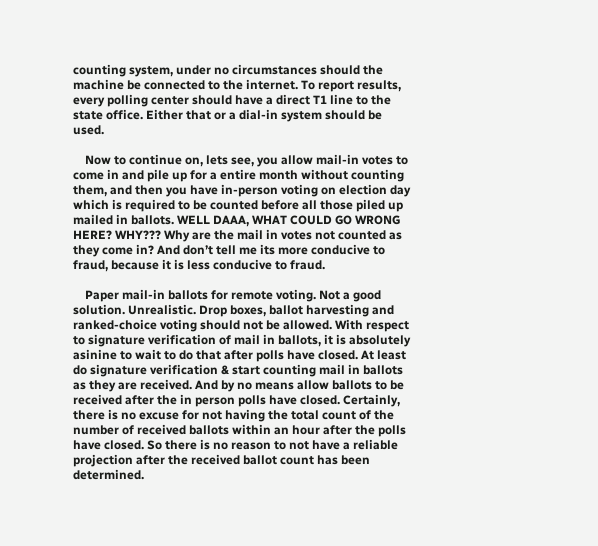counting system, under no circumstances should the machine be connected to the internet. To report results, every polling center should have a direct T1 line to the state office. Either that or a dial-in system should be used.

    Now to continue on, lets see, you allow mail-in votes to come in and pile up for a entire month without counting them, and then you have in-person voting on election day which is required to be counted before all those piled up mailed in ballots. WELL DAAA, WHAT COULD GO WRONG HERE? WHY??? Why are the mail in votes not counted as they come in? And don’t tell me its more conducive to fraud, because it is less conducive to fraud.

    Paper mail-in ballots for remote voting. Not a good solution. Unrealistic. Drop boxes, ballot harvesting and ranked-choice voting should not be allowed. With respect to signature verification of mail in ballots, it is absolutely asinine to wait to do that after polls have closed. At least do signature verification & start counting mail in ballots as they are received. And by no means allow ballots to be received after the in person polls have closed. Certainly, there is no excuse for not having the total count of the number of received ballots within an hour after the polls have closed. So there is no reason to not have a reliable projection after the received ballot count has been determined.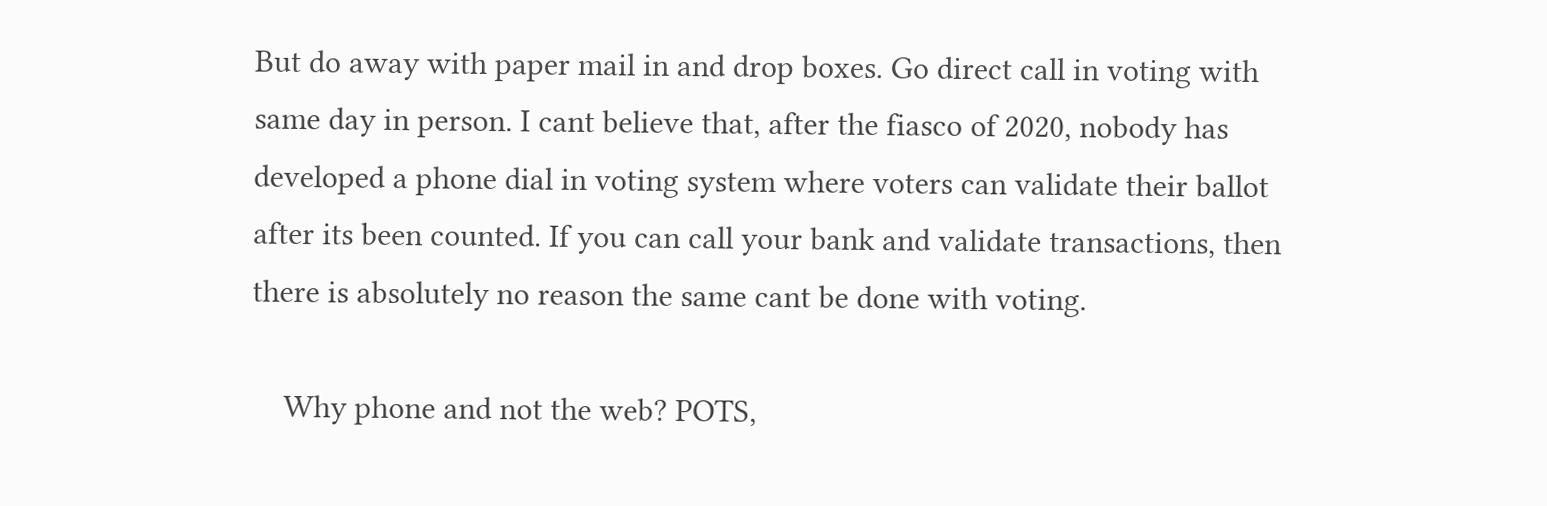But do away with paper mail in and drop boxes. Go direct call in voting with same day in person. I cant believe that, after the fiasco of 2020, nobody has developed a phone dial in voting system where voters can validate their ballot after its been counted. If you can call your bank and validate transactions, then there is absolutely no reason the same cant be done with voting.

    Why phone and not the web? POTS,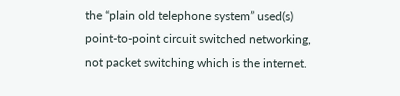the “plain old telephone system” used(s) point-to-point circuit switched networking, not packet switching which is the internet.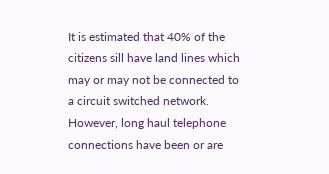It is estimated that 40% of the citizens sill have land lines which may or may not be connected to a circuit switched network. However, long haul telephone connections have been or are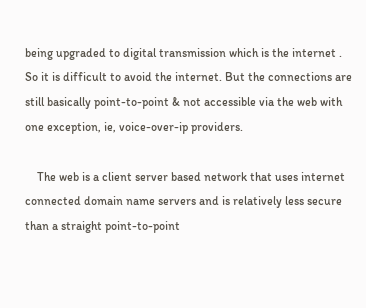being upgraded to digital transmission which is the internet . So it is difficult to avoid the internet. But the connections are still basically point-to-point & not accessible via the web with one exception, ie, voice-over-ip providers.

    The web is a client server based network that uses internet connected domain name servers and is relatively less secure than a straight point-to-point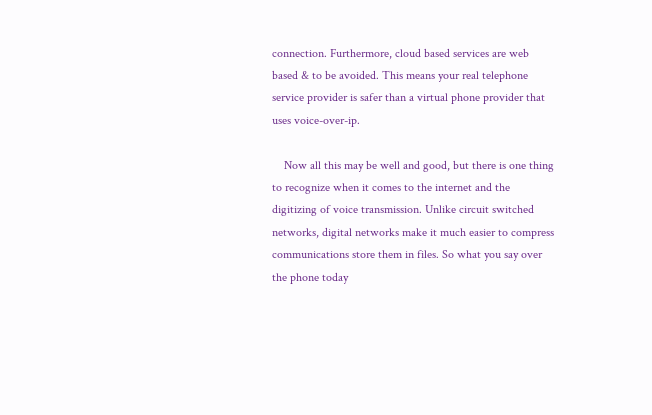connection. Furthermore, cloud based services are web based & to be avoided. This means your real telephone service provider is safer than a virtual phone provider that uses voice-over-ip.

    Now all this may be well and good, but there is one thing to recognize when it comes to the internet and the digitizing of voice transmission. Unlike circuit switched networks, digital networks make it much easier to compress communications store them in files. So what you say over the phone today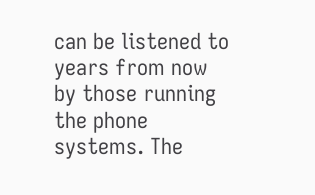can be listened to years from now by those running the phone systems. The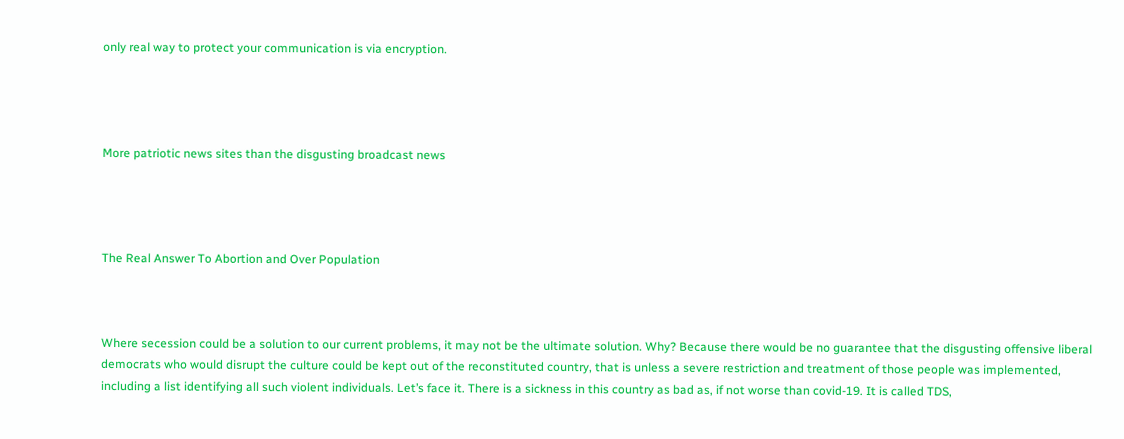only real way to protect your communication is via encryption.




More patriotic news sites than the disgusting broadcast news




The Real Answer To Abortion and Over Population



Where secession could be a solution to our current problems, it may not be the ultimate solution. Why? Because there would be no guarantee that the disgusting offensive liberal democrats who would disrupt the culture could be kept out of the reconstituted country, that is unless a severe restriction and treatment of those people was implemented, including a list identifying all such violent individuals. Let’s face it. There is a sickness in this country as bad as, if not worse than covid-19. It is called TDS,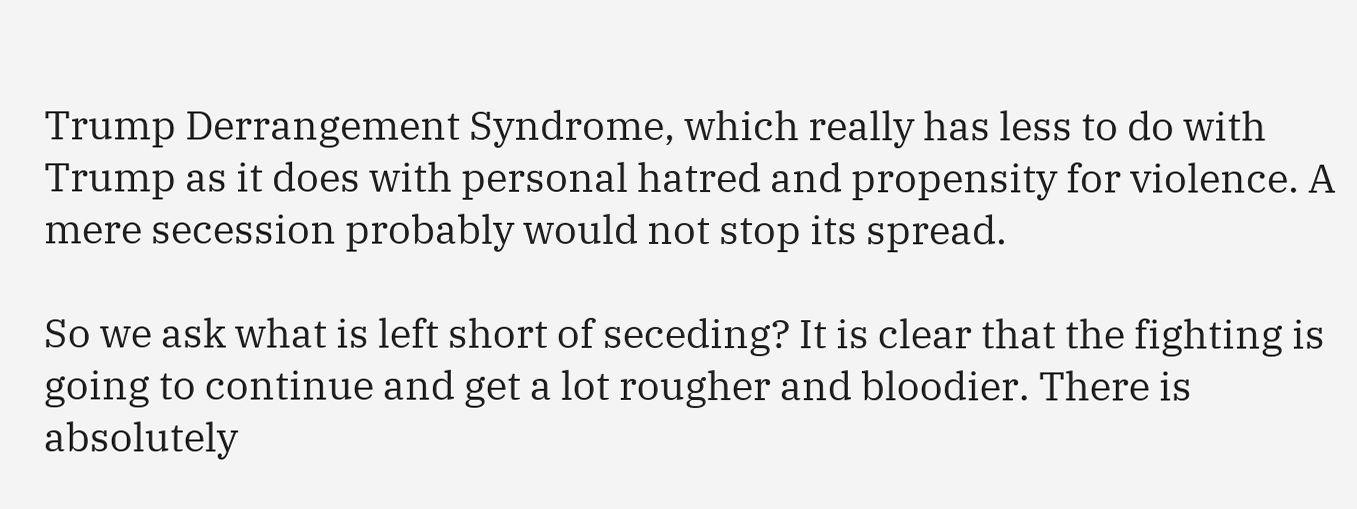Trump Derrangement Syndrome, which really has less to do with Trump as it does with personal hatred and propensity for violence. A mere secession probably would not stop its spread.

So we ask what is left short of seceding? It is clear that the fighting is going to continue and get a lot rougher and bloodier. There is absolutely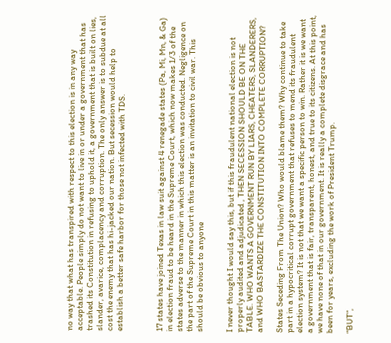no way that what has transpired with respect to this election is in any way acceptable. People simply do not want to live in or under a government that has trashed its Constitution in refusing to uphold it, a government that is built on lies, slander, avarice, complacency and corruption. The only answer is to subdue at all cost the enemy that has hi-jacked our nation. But secession would help to establish a better safe harbor for those not infected with TDS.



17 states have joined Texas in law suit against 4 renegade states (Pa, Mi, Mn, & Ga) in election fraud to be heard in the Supreme Court, which now makes 1/3 of the states adverse to the manner in which this election was conducted. Negligence on the part of the Supreme Court in this matter is an invitation to civil war. This should be obvious to anyone


I never thought I would say this, but if this fraudulent national election is not properly audited and adjudicated , THEN SECESSION SHOULD BE ON THE TABLE. WHO WANTS A GOVERNMENT RUN BY LIARS, CHEATERS, SLANDERERS, and WHO BASTARDIZE THE CONSTITUTION INTO COMPLETE CORRUPTION?

States Seceding From The Union? Who would blame them? Why continue to take part in a hypocritical corrupt government that refuses to mend its fraudulent election system? It is not that we want a specific person to win. Rather it is we want a government that is fair, transparent, honest, and true to its citizens. At this point, we have none of that in our government. It is really a complete disgrace and has been for years, excluding the work of President Trump.

“BUT”,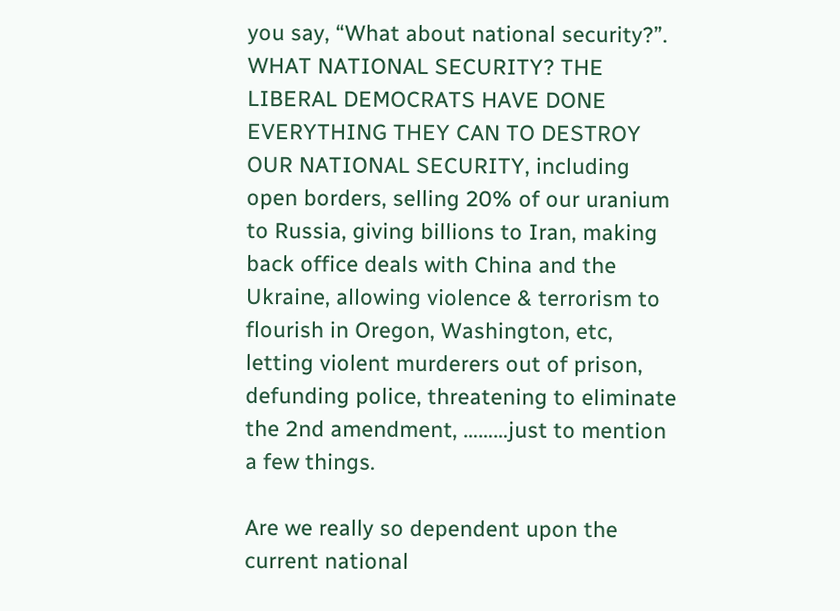you say, “What about national security?”. WHAT NATIONAL SECURITY? THE LIBERAL DEMOCRATS HAVE DONE EVERYTHING THEY CAN TO DESTROY OUR NATIONAL SECURITY, including open borders, selling 20% of our uranium to Russia, giving billions to Iran, making back office deals with China and the Ukraine, allowing violence & terrorism to flourish in Oregon, Washington, etc, letting violent murderers out of prison, defunding police, threatening to eliminate the 2nd amendment, ………just to mention a few things.

Are we really so dependent upon the current national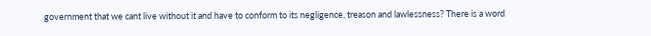government that we cant live without it and have to conform to its negligence, treason and lawlessness? There is a word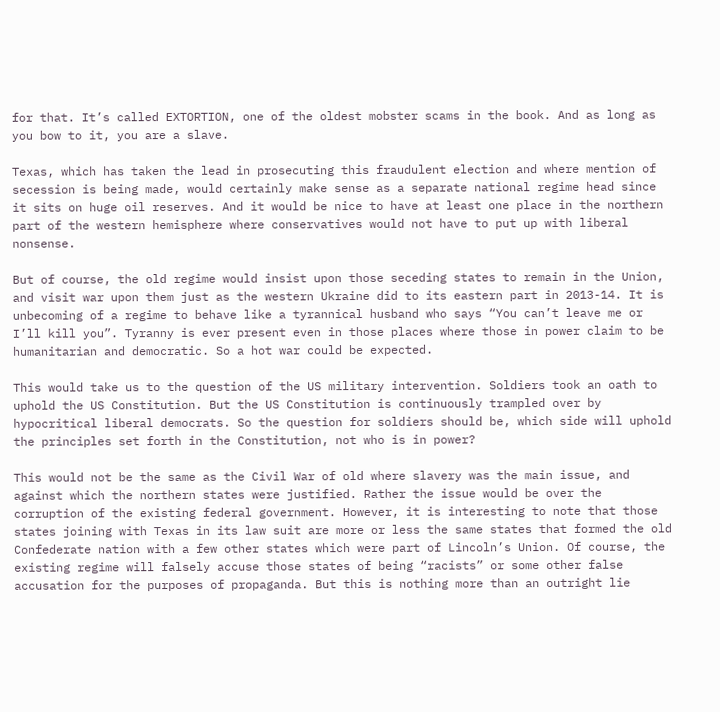for that. It’s called EXTORTION, one of the oldest mobster scams in the book. And as long as you bow to it, you are a slave.

Texas, which has taken the lead in prosecuting this fraudulent election and where mention of secession is being made, would certainly make sense as a separate national regime head since it sits on huge oil reserves. And it would be nice to have at least one place in the northern part of the western hemisphere where conservatives would not have to put up with liberal nonsense.

But of course, the old regime would insist upon those seceding states to remain in the Union, and visit war upon them just as the western Ukraine did to its eastern part in 2013-14. It is unbecoming of a regime to behave like a tyrannical husband who says “You can’t leave me or I’ll kill you”. Tyranny is ever present even in those places where those in power claim to be humanitarian and democratic. So a hot war could be expected.

This would take us to the question of the US military intervention. Soldiers took an oath to uphold the US Constitution. But the US Constitution is continuously trampled over by hypocritical liberal democrats. So the question for soldiers should be, which side will uphold the principles set forth in the Constitution, not who is in power?

This would not be the same as the Civil War of old where slavery was the main issue, and against which the northern states were justified. Rather the issue would be over the corruption of the existing federal government. However, it is interesting to note that those states joining with Texas in its law suit are more or less the same states that formed the old Confederate nation with a few other states which were part of Lincoln’s Union. Of course, the existing regime will falsely accuse those states of being “racists” or some other false accusation for the purposes of propaganda. But this is nothing more than an outright lie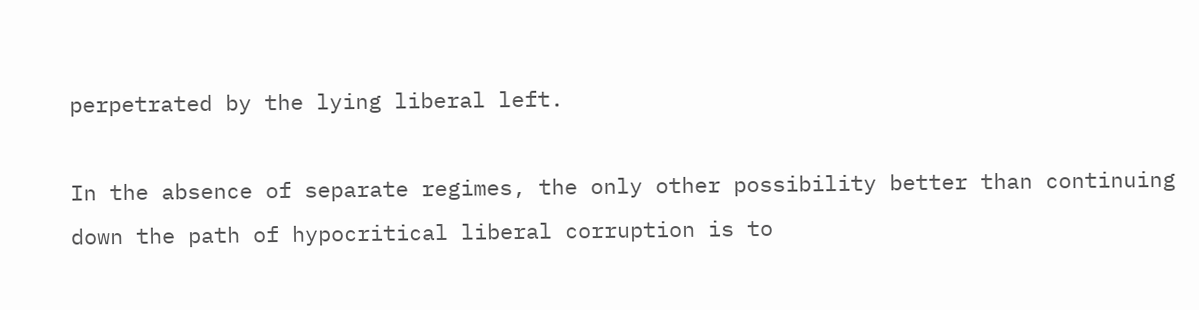perpetrated by the lying liberal left.

In the absence of separate regimes, the only other possibility better than continuing down the path of hypocritical liberal corruption is to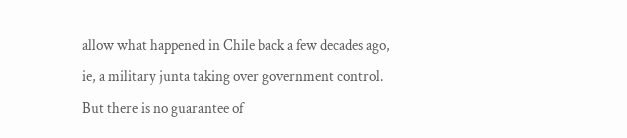allow what happened in Chile back a few decades ago, ie, a military junta taking over government control. But there is no guarantee of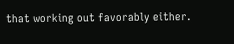that working out favorably either.